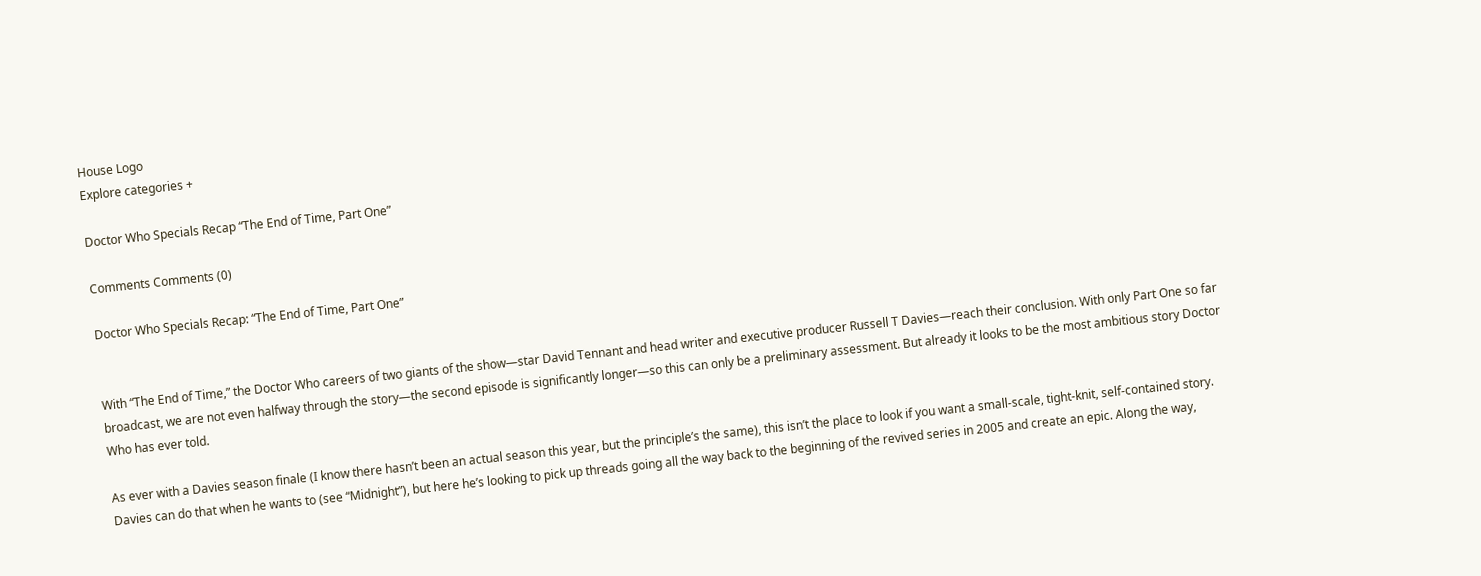House Logo
Explore categories +

Doctor Who Specials Recap “The End of Time, Part One”

Comments Comments (0)

Doctor Who Specials Recap: “The End of Time, Part One”


With “The End of Time,” the Doctor Who careers of two giants of the show—star David Tennant and head writer and executive producer Russell T Davies—reach their conclusion. With only Part One so far broadcast, we are not even halfway through the story—the second episode is significantly longer—so this can only be a preliminary assessment. But already it looks to be the most ambitious story Doctor Who has ever told.

As ever with a Davies season finale (I know there hasn’t been an actual season this year, but the principle’s the same), this isn’t the place to look if you want a small-scale, tight-knit, self-contained story. Davies can do that when he wants to (see “Midnight”), but here he’s looking to pick up threads going all the way back to the beginning of the revived series in 2005 and create an epic. Along the way,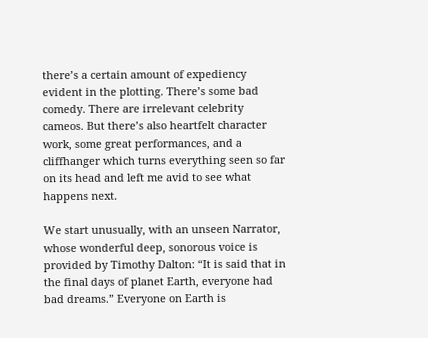there’s a certain amount of expediency evident in the plotting. There’s some bad comedy. There are irrelevant celebrity cameos. But there’s also heartfelt character work, some great performances, and a cliffhanger which turns everything seen so far on its head and left me avid to see what happens next.

We start unusually, with an unseen Narrator, whose wonderful deep, sonorous voice is provided by Timothy Dalton: “It is said that in the final days of planet Earth, everyone had bad dreams.” Everyone on Earth is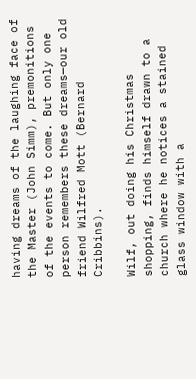having dreams of the laughing face of the Master (John Simm), premonitions of the events to come. But only one person remembers these dreams—our old friend Wilfred Mott (Bernard Cribbins).

Wilf, out doing his Christmas shopping, finds himself drawn to a church where he notices a stained glass window with a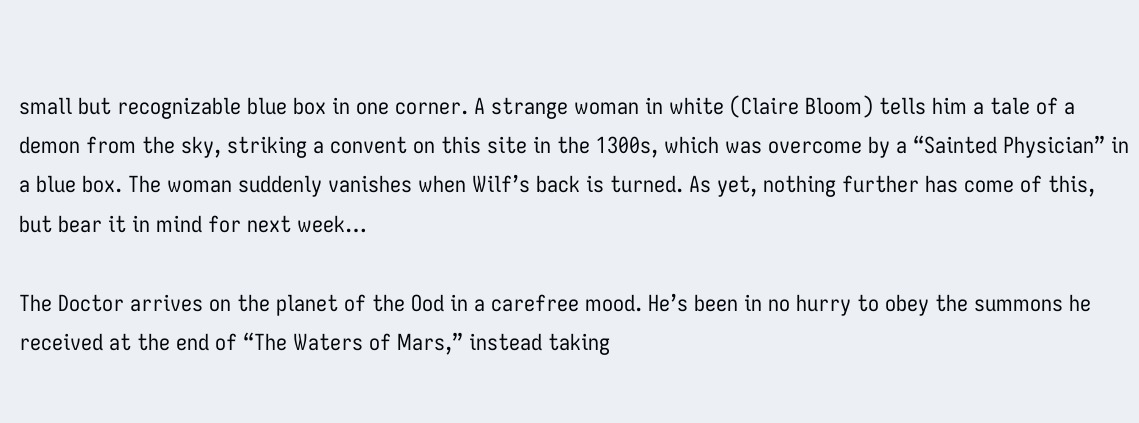small but recognizable blue box in one corner. A strange woman in white (Claire Bloom) tells him a tale of a demon from the sky, striking a convent on this site in the 1300s, which was overcome by a “Sainted Physician” in a blue box. The woman suddenly vanishes when Wilf’s back is turned. As yet, nothing further has come of this, but bear it in mind for next week…

The Doctor arrives on the planet of the Ood in a carefree mood. He’s been in no hurry to obey the summons he received at the end of “The Waters of Mars,” instead taking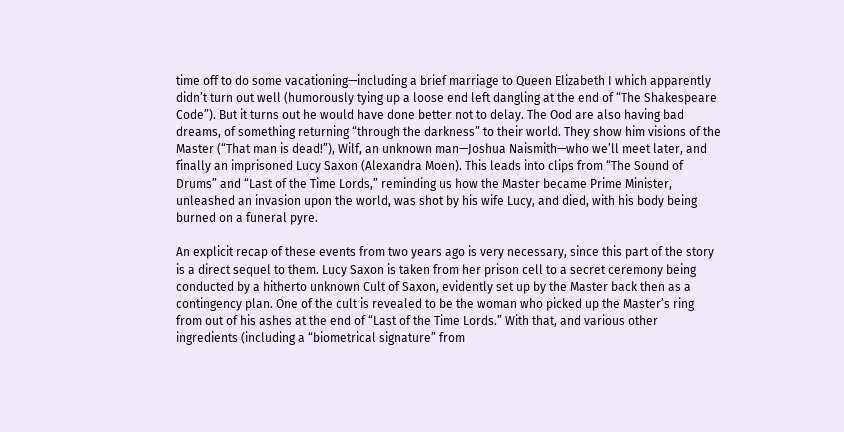time off to do some vacationing—including a brief marriage to Queen Elizabeth I which apparently didn’t turn out well (humorously tying up a loose end left dangling at the end of “The Shakespeare Code”). But it turns out he would have done better not to delay. The Ood are also having bad dreams, of something returning “through the darkness” to their world. They show him visions of the Master (“That man is dead!”), Wilf, an unknown man—Joshua Naismith—who we’ll meet later, and finally an imprisoned Lucy Saxon (Alexandra Moen). This leads into clips from “The Sound of Drums” and “Last of the Time Lords,” reminding us how the Master became Prime Minister, unleashed an invasion upon the world, was shot by his wife Lucy, and died, with his body being burned on a funeral pyre.

An explicit recap of these events from two years ago is very necessary, since this part of the story is a direct sequel to them. Lucy Saxon is taken from her prison cell to a secret ceremony being conducted by a hitherto unknown Cult of Saxon, evidently set up by the Master back then as a contingency plan. One of the cult is revealed to be the woman who picked up the Master’s ring from out of his ashes at the end of “Last of the Time Lords.” With that, and various other ingredients (including a “biometrical signature” from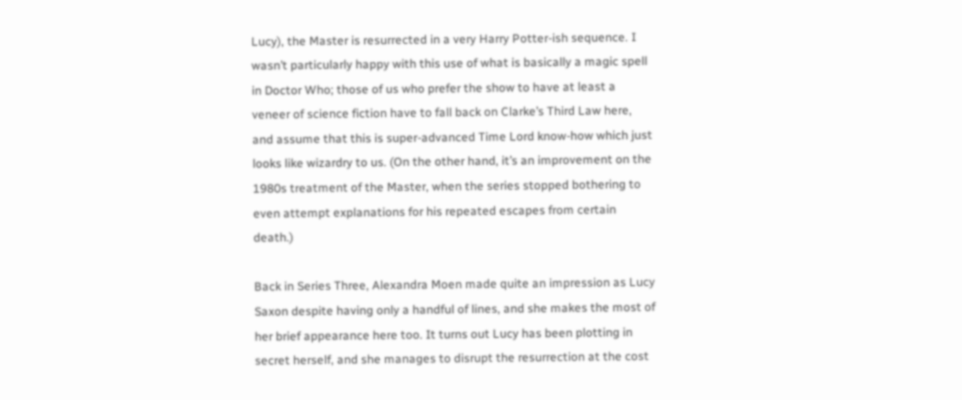Lucy), the Master is resurrected in a very Harry Potter-ish sequence. I wasn’t particularly happy with this use of what is basically a magic spell in Doctor Who; those of us who prefer the show to have at least a veneer of science fiction have to fall back on Clarke’s Third Law here, and assume that this is super-advanced Time Lord know-how which just looks like wizardry to us. (On the other hand, it’s an improvement on the 1980s treatment of the Master, when the series stopped bothering to even attempt explanations for his repeated escapes from certain death.)

Back in Series Three, Alexandra Moen made quite an impression as Lucy Saxon despite having only a handful of lines, and she makes the most of her brief appearance here too. It turns out Lucy has been plotting in secret herself, and she manages to disrupt the resurrection at the cost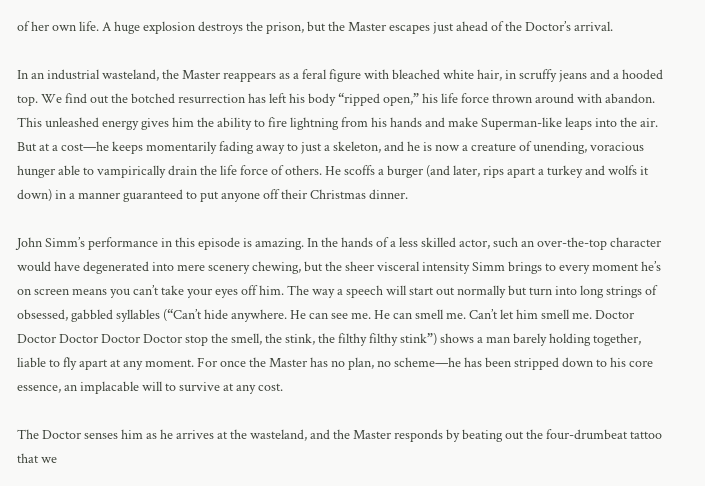of her own life. A huge explosion destroys the prison, but the Master escapes just ahead of the Doctor’s arrival.

In an industrial wasteland, the Master reappears as a feral figure with bleached white hair, in scruffy jeans and a hooded top. We find out the botched resurrection has left his body “ripped open,” his life force thrown around with abandon. This unleashed energy gives him the ability to fire lightning from his hands and make Superman-like leaps into the air. But at a cost—he keeps momentarily fading away to just a skeleton, and he is now a creature of unending, voracious hunger able to vampirically drain the life force of others. He scoffs a burger (and later, rips apart a turkey and wolfs it down) in a manner guaranteed to put anyone off their Christmas dinner.

John Simm’s performance in this episode is amazing. In the hands of a less skilled actor, such an over-the-top character would have degenerated into mere scenery chewing, but the sheer visceral intensity Simm brings to every moment he’s on screen means you can’t take your eyes off him. The way a speech will start out normally but turn into long strings of obsessed, gabbled syllables (“Can’t hide anywhere. He can see me. He can smell me. Can’t let him smell me. Doctor Doctor Doctor Doctor Doctor stop the smell, the stink, the filthy filthy stink”) shows a man barely holding together, liable to fly apart at any moment. For once the Master has no plan, no scheme—he has been stripped down to his core essence, an implacable will to survive at any cost.

The Doctor senses him as he arrives at the wasteland, and the Master responds by beating out the four-drumbeat tattoo that we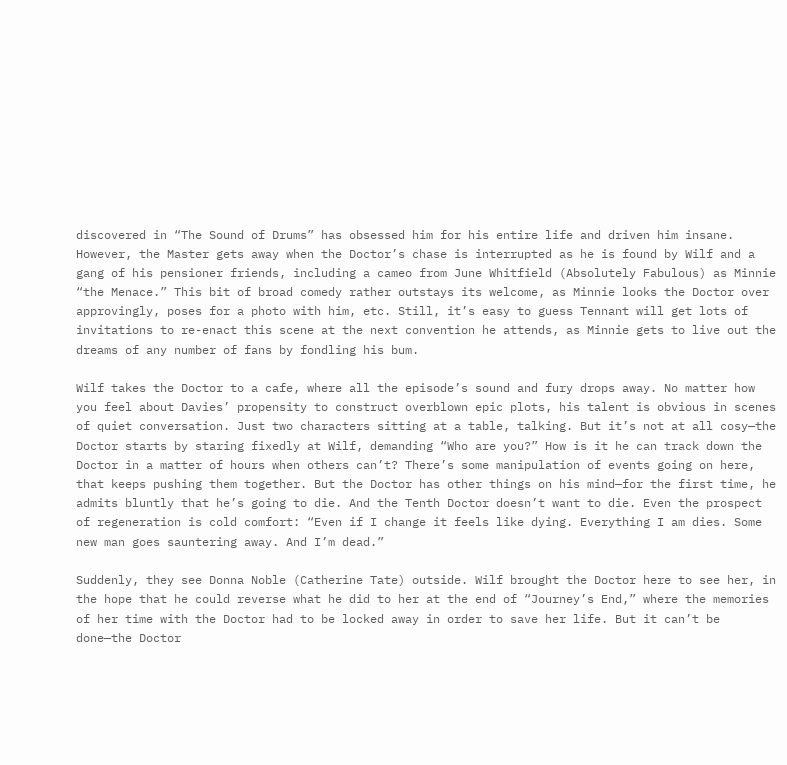discovered in “The Sound of Drums” has obsessed him for his entire life and driven him insane. However, the Master gets away when the Doctor’s chase is interrupted as he is found by Wilf and a gang of his pensioner friends, including a cameo from June Whitfield (Absolutely Fabulous) as Minnie “the Menace.” This bit of broad comedy rather outstays its welcome, as Minnie looks the Doctor over approvingly, poses for a photo with him, etc. Still, it’s easy to guess Tennant will get lots of invitations to re-enact this scene at the next convention he attends, as Minnie gets to live out the dreams of any number of fans by fondling his bum.

Wilf takes the Doctor to a cafe, where all the episode’s sound and fury drops away. No matter how you feel about Davies’ propensity to construct overblown epic plots, his talent is obvious in scenes of quiet conversation. Just two characters sitting at a table, talking. But it’s not at all cosy—the Doctor starts by staring fixedly at Wilf, demanding “Who are you?” How is it he can track down the Doctor in a matter of hours when others can’t? There’s some manipulation of events going on here, that keeps pushing them together. But the Doctor has other things on his mind—for the first time, he admits bluntly that he’s going to die. And the Tenth Doctor doesn’t want to die. Even the prospect of regeneration is cold comfort: “Even if I change it feels like dying. Everything I am dies. Some new man goes sauntering away. And I’m dead.”

Suddenly, they see Donna Noble (Catherine Tate) outside. Wilf brought the Doctor here to see her, in the hope that he could reverse what he did to her at the end of “Journey’s End,” where the memories of her time with the Doctor had to be locked away in order to save her life. But it can’t be done—the Doctor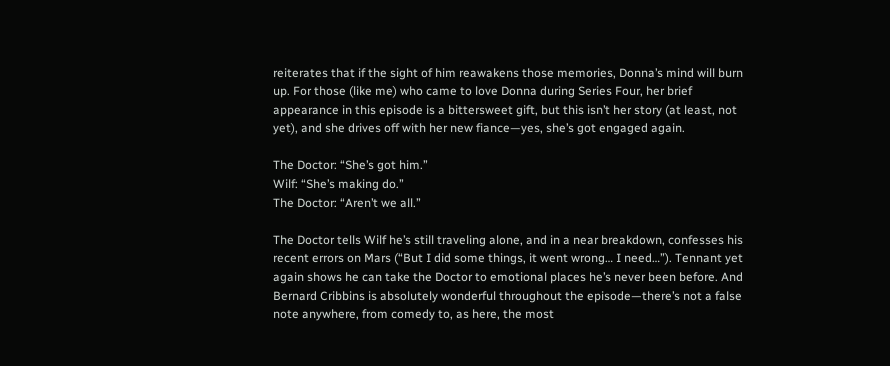reiterates that if the sight of him reawakens those memories, Donna’s mind will burn up. For those (like me) who came to love Donna during Series Four, her brief appearance in this episode is a bittersweet gift, but this isn’t her story (at least, not yet), and she drives off with her new fiance—yes, she’s got engaged again.

The Doctor: “She’s got him.”
Wilf: “She’s making do.”
The Doctor: “Aren’t we all.”

The Doctor tells Wilf he’s still traveling alone, and in a near breakdown, confesses his recent errors on Mars (“But I did some things, it went wrong… I need…”). Tennant yet again shows he can take the Doctor to emotional places he’s never been before. And Bernard Cribbins is absolutely wonderful throughout the episode—there’s not a false note anywhere, from comedy to, as here, the most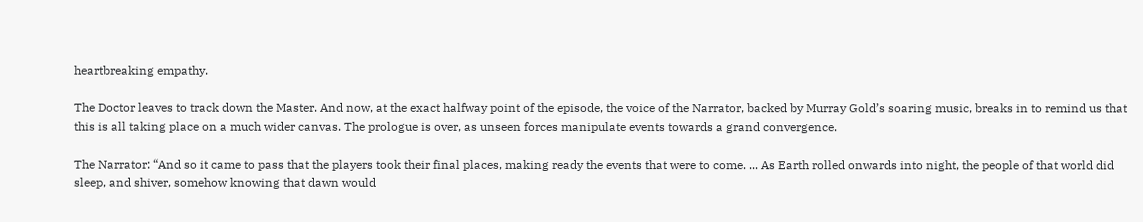heartbreaking empathy.

The Doctor leaves to track down the Master. And now, at the exact halfway point of the episode, the voice of the Narrator, backed by Murray Gold’s soaring music, breaks in to remind us that this is all taking place on a much wider canvas. The prologue is over, as unseen forces manipulate events towards a grand convergence.

The Narrator: “And so it came to pass that the players took their final places, making ready the events that were to come. ... As Earth rolled onwards into night, the people of that world did sleep, and shiver, somehow knowing that dawn would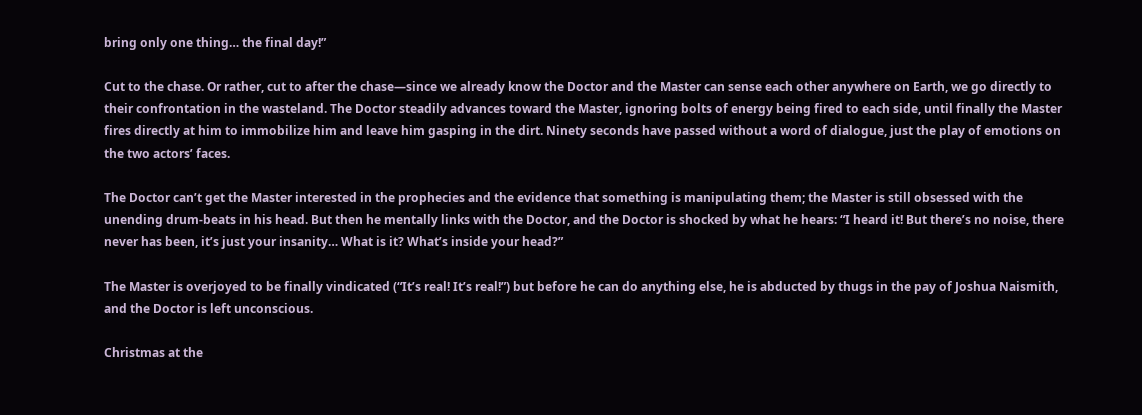bring only one thing… the final day!”

Cut to the chase. Or rather, cut to after the chase—since we already know the Doctor and the Master can sense each other anywhere on Earth, we go directly to their confrontation in the wasteland. The Doctor steadily advances toward the Master, ignoring bolts of energy being fired to each side, until finally the Master fires directly at him to immobilize him and leave him gasping in the dirt. Ninety seconds have passed without a word of dialogue, just the play of emotions on the two actors’ faces.

The Doctor can’t get the Master interested in the prophecies and the evidence that something is manipulating them; the Master is still obsessed with the unending drum-beats in his head. But then he mentally links with the Doctor, and the Doctor is shocked by what he hears: “I heard it! But there’s no noise, there never has been, it’s just your insanity… What is it? What’s inside your head?”

The Master is overjoyed to be finally vindicated (“It’s real! It’s real!”) but before he can do anything else, he is abducted by thugs in the pay of Joshua Naismith, and the Doctor is left unconscious.

Christmas at the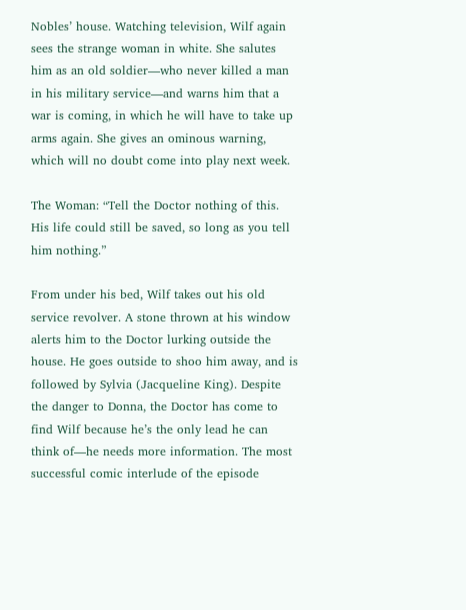Nobles’ house. Watching television, Wilf again sees the strange woman in white. She salutes him as an old soldier—who never killed a man in his military service—and warns him that a war is coming, in which he will have to take up arms again. She gives an ominous warning, which will no doubt come into play next week.

The Woman: “Tell the Doctor nothing of this. His life could still be saved, so long as you tell him nothing.”

From under his bed, Wilf takes out his old service revolver. A stone thrown at his window alerts him to the Doctor lurking outside the house. He goes outside to shoo him away, and is followed by Sylvia (Jacqueline King). Despite the danger to Donna, the Doctor has come to find Wilf because he’s the only lead he can think of—he needs more information. The most successful comic interlude of the episode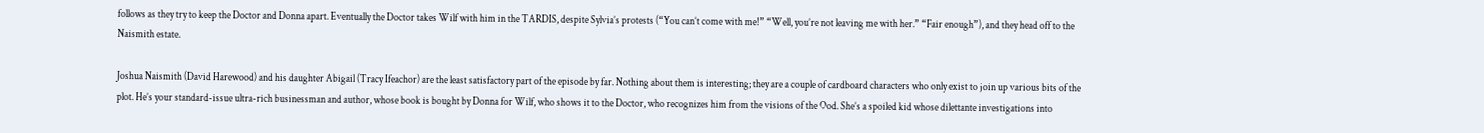follows as they try to keep the Doctor and Donna apart. Eventually the Doctor takes Wilf with him in the TARDIS, despite Sylvia’s protests (“You can’t come with me!” “Well, you’re not leaving me with her.” “Fair enough”), and they head off to the Naismith estate.

Joshua Naismith (David Harewood) and his daughter Abigail (Tracy Ifeachor) are the least satisfactory part of the episode by far. Nothing about them is interesting; they are a couple of cardboard characters who only exist to join up various bits of the plot. He’s your standard-issue ultra-rich businessman and author, whose book is bought by Donna for Wilf, who shows it to the Doctor, who recognizes him from the visions of the Ood. She’s a spoiled kid whose dilettante investigations into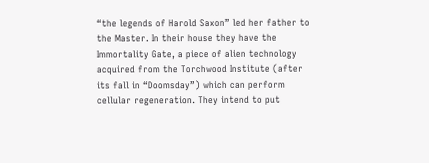“the legends of Harold Saxon” led her father to the Master. In their house they have the Immortality Gate, a piece of alien technology acquired from the Torchwood Institute (after its fall in “Doomsday”) which can perform cellular regeneration. They intend to put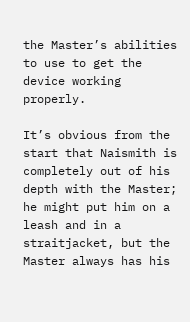the Master’s abilities to use to get the device working properly.

It’s obvious from the start that Naismith is completely out of his depth with the Master; he might put him on a leash and in a straitjacket, but the Master always has his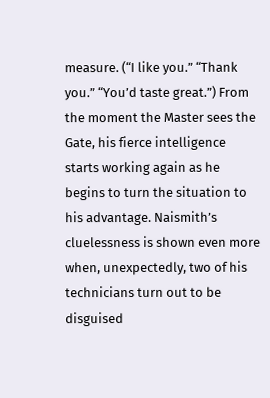measure. (“I like you.” “Thank you.” “You’d taste great.”) From the moment the Master sees the Gate, his fierce intelligence starts working again as he begins to turn the situation to his advantage. Naismith’s cluelessness is shown even more when, unexpectedly, two of his technicians turn out to be disguised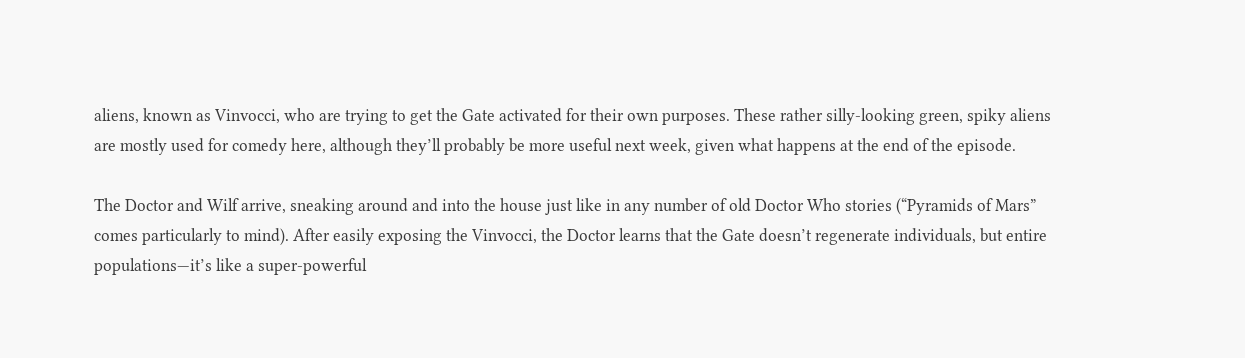aliens, known as Vinvocci, who are trying to get the Gate activated for their own purposes. These rather silly-looking green, spiky aliens are mostly used for comedy here, although they’ll probably be more useful next week, given what happens at the end of the episode.

The Doctor and Wilf arrive, sneaking around and into the house just like in any number of old Doctor Who stories (“Pyramids of Mars” comes particularly to mind). After easily exposing the Vinvocci, the Doctor learns that the Gate doesn’t regenerate individuals, but entire populations—it’s like a super-powerful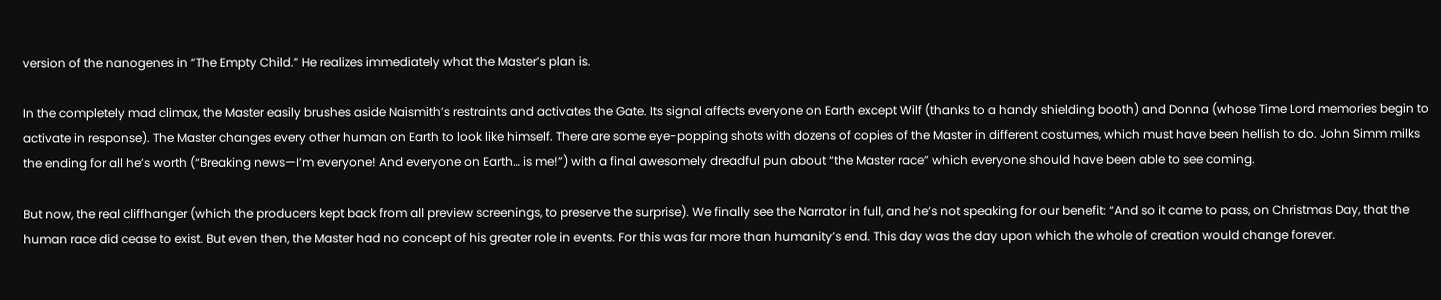version of the nanogenes in “The Empty Child.” He realizes immediately what the Master’s plan is.

In the completely mad climax, the Master easily brushes aside Naismith’s restraints and activates the Gate. Its signal affects everyone on Earth except Wilf (thanks to a handy shielding booth) and Donna (whose Time Lord memories begin to activate in response). The Master changes every other human on Earth to look like himself. There are some eye-popping shots with dozens of copies of the Master in different costumes, which must have been hellish to do. John Simm milks the ending for all he’s worth (“Breaking news—I’m everyone! And everyone on Earth… is me!”) with a final awesomely dreadful pun about “the Master race” which everyone should have been able to see coming.

But now, the real cliffhanger (which the producers kept back from all preview screenings, to preserve the surprise). We finally see the Narrator in full, and he’s not speaking for our benefit: “And so it came to pass, on Christmas Day, that the human race did cease to exist. But even then, the Master had no concept of his greater role in events. For this was far more than humanity’s end. This day was the day upon which the whole of creation would change forever.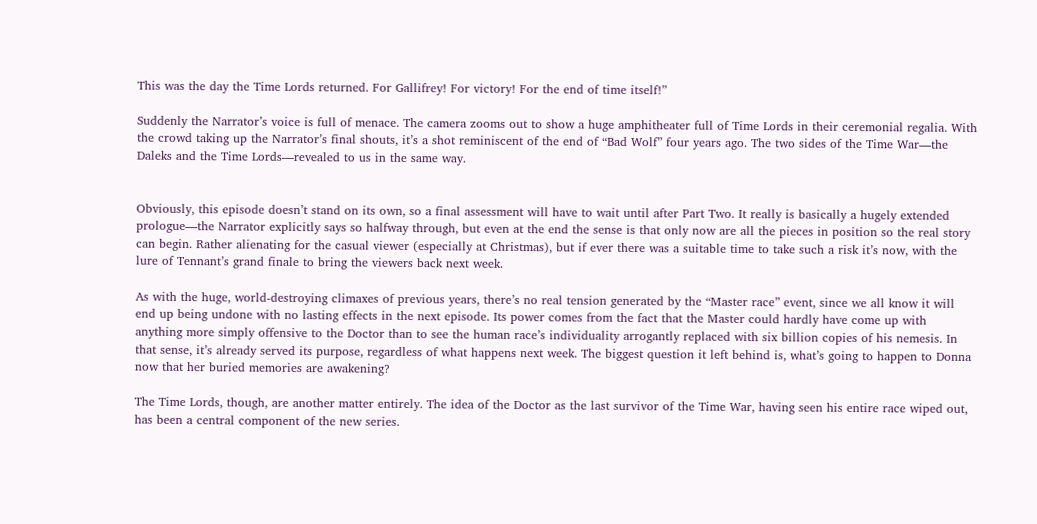This was the day the Time Lords returned. For Gallifrey! For victory! For the end of time itself!”

Suddenly the Narrator’s voice is full of menace. The camera zooms out to show a huge amphitheater full of Time Lords in their ceremonial regalia. With the crowd taking up the Narrator’s final shouts, it’s a shot reminiscent of the end of “Bad Wolf” four years ago. The two sides of the Time War—the Daleks and the Time Lords—revealed to us in the same way.


Obviously, this episode doesn’t stand on its own, so a final assessment will have to wait until after Part Two. It really is basically a hugely extended prologue—the Narrator explicitly says so halfway through, but even at the end the sense is that only now are all the pieces in position so the real story can begin. Rather alienating for the casual viewer (especially at Christmas), but if ever there was a suitable time to take such a risk it’s now, with the lure of Tennant’s grand finale to bring the viewers back next week.

As with the huge, world-destroying climaxes of previous years, there’s no real tension generated by the “Master race” event, since we all know it will end up being undone with no lasting effects in the next episode. Its power comes from the fact that the Master could hardly have come up with anything more simply offensive to the Doctor than to see the human race’s individuality arrogantly replaced with six billion copies of his nemesis. In that sense, it’s already served its purpose, regardless of what happens next week. The biggest question it left behind is, what’s going to happen to Donna now that her buried memories are awakening?

The Time Lords, though, are another matter entirely. The idea of the Doctor as the last survivor of the Time War, having seen his entire race wiped out, has been a central component of the new series.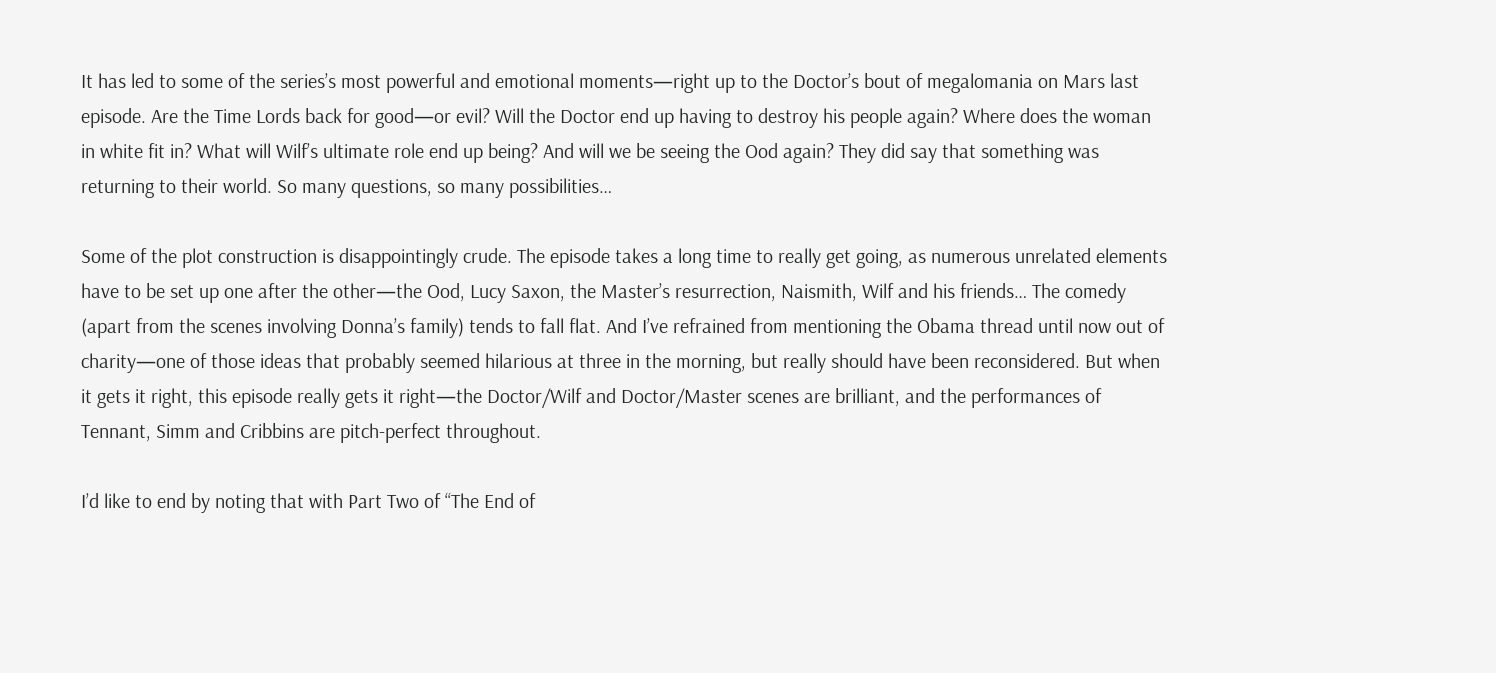It has led to some of the series’s most powerful and emotional moments—right up to the Doctor’s bout of megalomania on Mars last episode. Are the Time Lords back for good—or evil? Will the Doctor end up having to destroy his people again? Where does the woman in white fit in? What will Wilf’s ultimate role end up being? And will we be seeing the Ood again? They did say that something was returning to their world. So many questions, so many possibilities…

Some of the plot construction is disappointingly crude. The episode takes a long time to really get going, as numerous unrelated elements have to be set up one after the other—the Ood, Lucy Saxon, the Master’s resurrection, Naismith, Wilf and his friends… The comedy (apart from the scenes involving Donna’s family) tends to fall flat. And I’ve refrained from mentioning the Obama thread until now out of charity—one of those ideas that probably seemed hilarious at three in the morning, but really should have been reconsidered. But when it gets it right, this episode really gets it right—the Doctor/Wilf and Doctor/Master scenes are brilliant, and the performances of Tennant, Simm and Cribbins are pitch-perfect throughout.

I’d like to end by noting that with Part Two of “The End of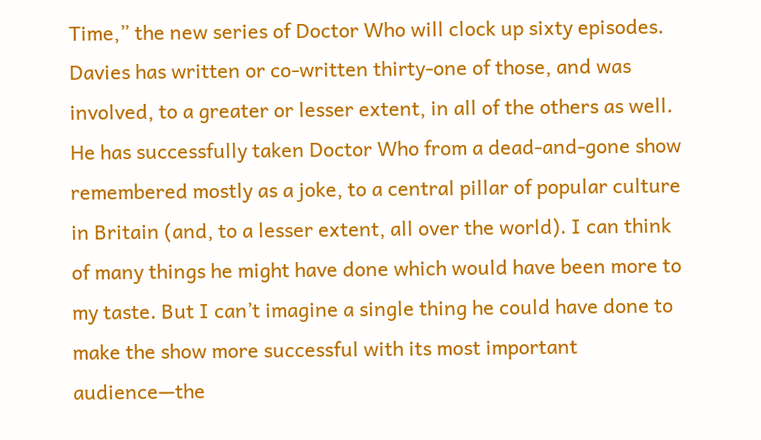Time,” the new series of Doctor Who will clock up sixty episodes. Davies has written or co-written thirty-one of those, and was involved, to a greater or lesser extent, in all of the others as well. He has successfully taken Doctor Who from a dead-and-gone show remembered mostly as a joke, to a central pillar of popular culture in Britain (and, to a lesser extent, all over the world). I can think of many things he might have done which would have been more to my taste. But I can’t imagine a single thing he could have done to make the show more successful with its most important audience—the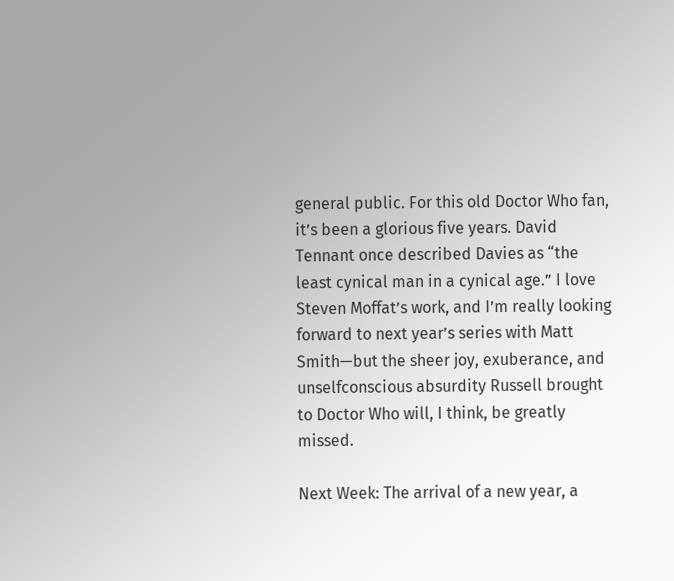general public. For this old Doctor Who fan, it’s been a glorious five years. David Tennant once described Davies as “the least cynical man in a cynical age.” I love Steven Moffat’s work, and I’m really looking forward to next year’s series with Matt Smith—but the sheer joy, exuberance, and unselfconscious absurdity Russell brought to Doctor Who will, I think, be greatly missed.

Next Week: The arrival of a new year, a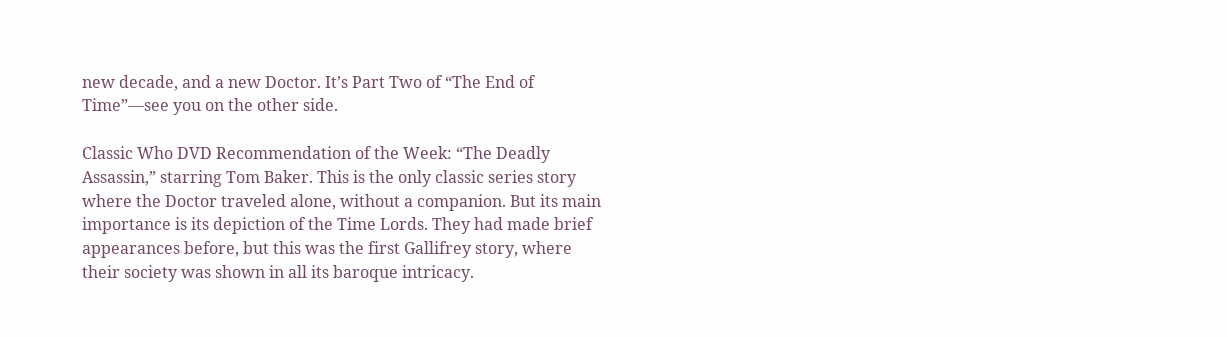new decade, and a new Doctor. It’s Part Two of “The End of Time”—see you on the other side.

Classic Who DVD Recommendation of the Week: “The Deadly Assassin,” starring Tom Baker. This is the only classic series story where the Doctor traveled alone, without a companion. But its main importance is its depiction of the Time Lords. They had made brief appearances before, but this was the first Gallifrey story, where their society was shown in all its baroque intricacy.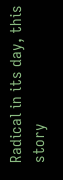Radical in its day, this story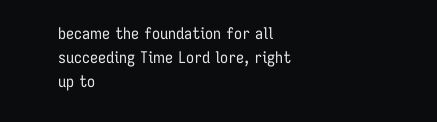became the foundation for all succeeding Time Lord lore, right up to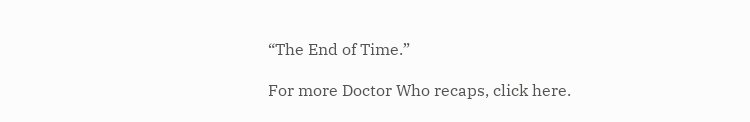“The End of Time.”

For more Doctor Who recaps, click here.